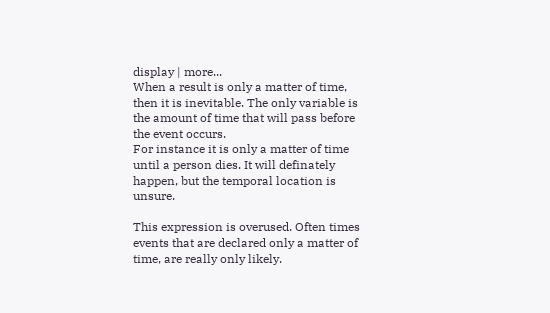display | more...
When a result is only a matter of time, then it is inevitable. The only variable is the amount of time that will pass before the event occurs.
For instance it is only a matter of time until a person dies. It will definately happen, but the temporal location is unsure.

This expression is overused. Often times events that are declared only a matter of time, are really only likely.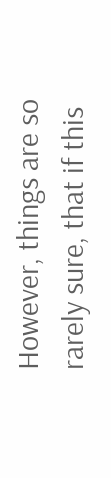However, things are so rarely sure, that if this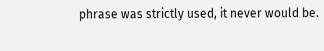phrase was strictly used, it never would be.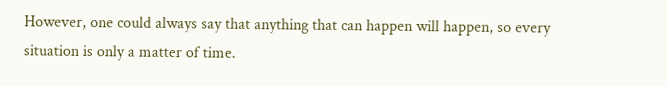However, one could always say that anything that can happen will happen, so every situation is only a matter of time.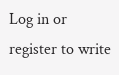Log in or register to write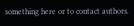something here or to contact authors.